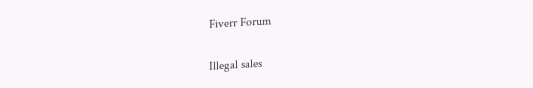Fiverr Forum

Illegal sales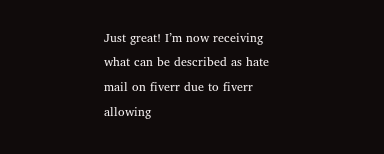Just great! I’m now receiving what can be described as hate mail on fiverr due to fiverr allowing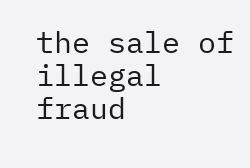the sale of illegal fraud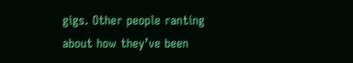gigs. Other people ranting about how they’ve been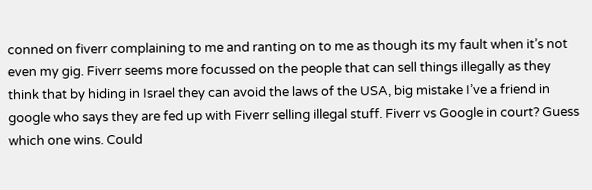conned on fiverr complaining to me and ranting on to me as though its my fault when it’s not even my gig. Fiverr seems more focussed on the people that can sell things illegally as they think that by hiding in Israel they can avoid the laws of the USA, big mistake I’ve a friend in google who says they are fed up with Fiverr selling illegal stuff. Fiverr vs Google in court? Guess which one wins. Could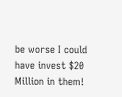be worse I could have invest $20 Million in them!